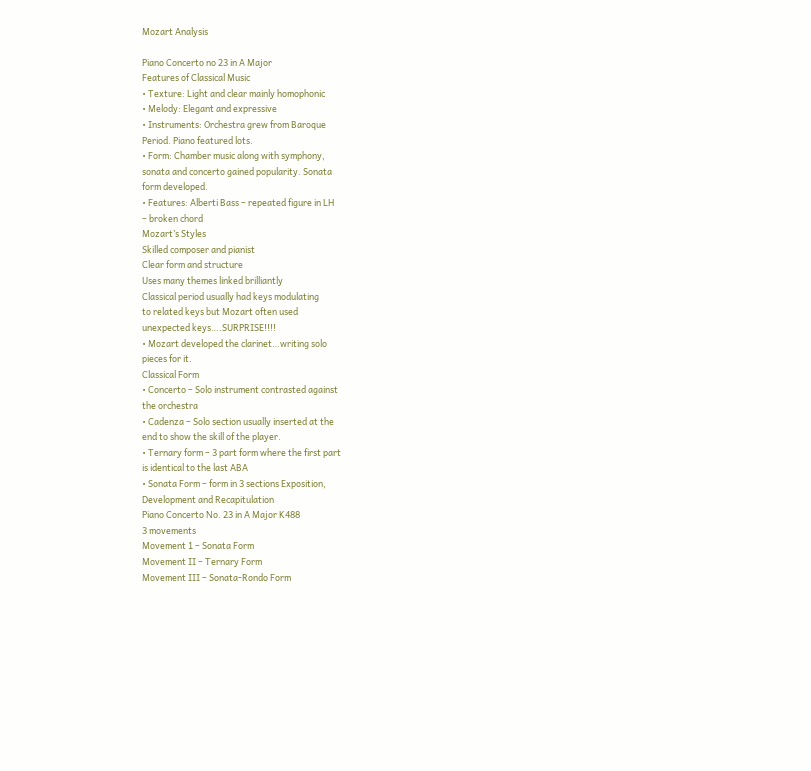Mozart Analysis

Piano Concerto no 23 in A Major
Features of Classical Music
• Texture: Light and clear mainly homophonic
• Melody: Elegant and expressive
• Instruments: Orchestra grew from Baroque
Period. Piano featured lots.
• Form: Chamber music along with symphony,
sonata and concerto gained popularity. Sonata
form developed.
• Features: Alberti Bass – repeated figure in LH
– broken chord
Mozart’s Styles
Skilled composer and pianist
Clear form and structure
Uses many themes linked brilliantly
Classical period usually had keys modulating
to related keys but Mozart often used
unexpected keys….SURPRISE!!!!
• Mozart developed the clarinet…writing solo
pieces for it.
Classical Form
• Concerto – Solo instrument contrasted against
the orchestra
• Cadenza – Solo section usually inserted at the
end to show the skill of the player.
• Ternary form – 3 part form where the first part
is identical to the last ABA
• Sonata Form – form in 3 sections Exposition,
Development and Recapitulation
Piano Concerto No. 23 in A Major K488
3 movements
Movement 1 – Sonata Form
Movement II – Ternary Form
Movement III – Sonata-Rondo Form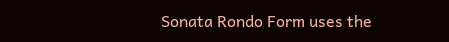Sonata Rondo Form uses the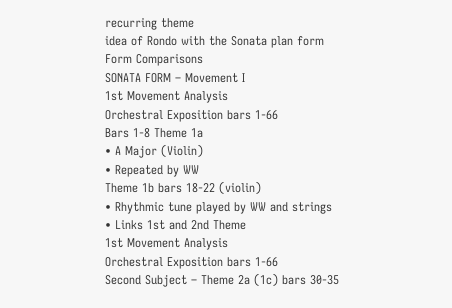recurring theme
idea of Rondo with the Sonata plan form
Form Comparisons
SONATA FORM – Movement I
1st Movement Analysis
Orchestral Exposition bars 1-66
Bars 1-8 Theme 1a
• A Major (Violin)
• Repeated by WW
Theme 1b bars 18-22 (violin)
• Rhythmic tune played by WW and strings
• Links 1st and 2nd Theme
1st Movement Analysis
Orchestral Exposition bars 1-66
Second Subject – Theme 2a (1c) bars 30-35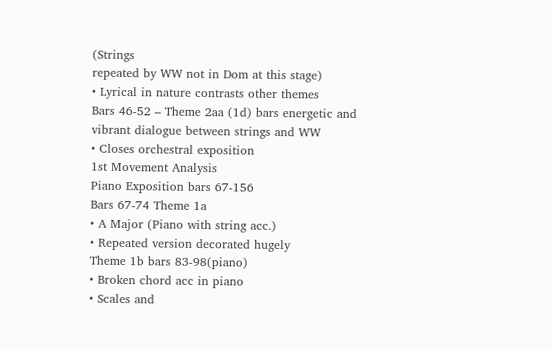(Strings
repeated by WW not in Dom at this stage)
• Lyrical in nature contrasts other themes
Bars 46-52 – Theme 2aa (1d) bars energetic and
vibrant dialogue between strings and WW
• Closes orchestral exposition
1st Movement Analysis
Piano Exposition bars 67-156
Bars 67-74 Theme 1a
• A Major (Piano with string acc.)
• Repeated version decorated hugely
Theme 1b bars 83-98(piano)
• Broken chord acc in piano
• Scales and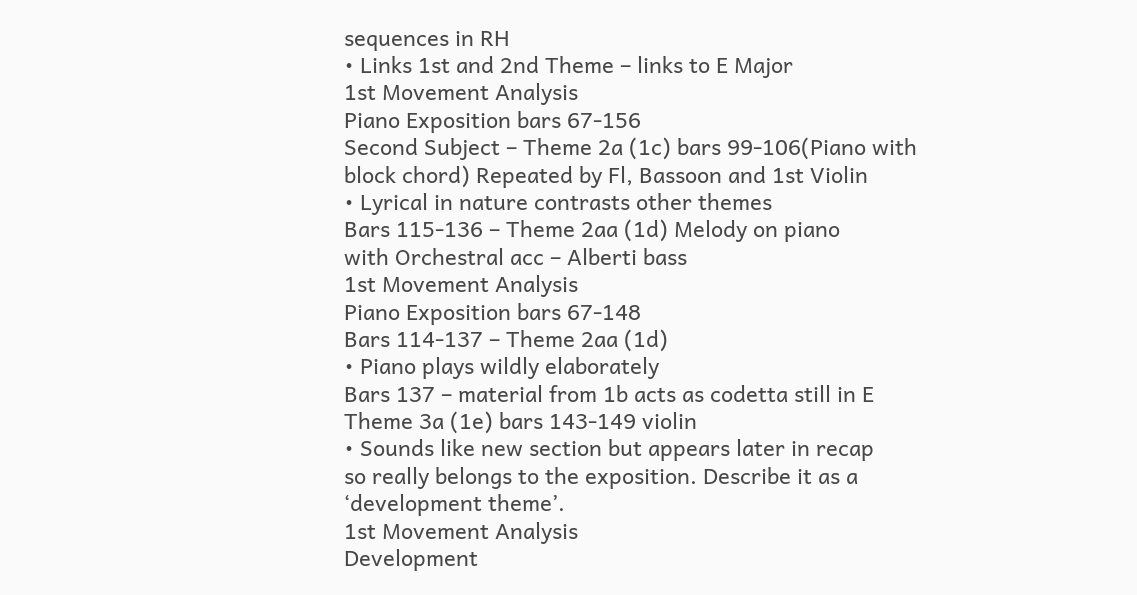sequences in RH
• Links 1st and 2nd Theme – links to E Major
1st Movement Analysis
Piano Exposition bars 67-156
Second Subject – Theme 2a (1c) bars 99-106(Piano with
block chord) Repeated by Fl, Bassoon and 1st Violin
• Lyrical in nature contrasts other themes
Bars 115-136 – Theme 2aa (1d) Melody on piano
with Orchestral acc – Alberti bass
1st Movement Analysis
Piano Exposition bars 67-148
Bars 114-137 – Theme 2aa (1d)
• Piano plays wildly elaborately
Bars 137 – material from 1b acts as codetta still in E
Theme 3a (1e) bars 143-149 violin
• Sounds like new section but appears later in recap
so really belongs to the exposition. Describe it as a
‘development theme’.
1st Movement Analysis
Development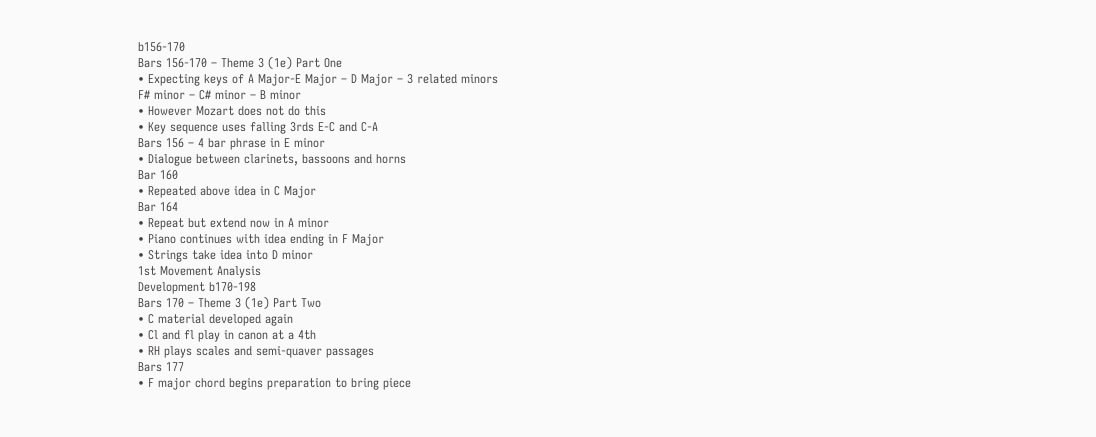b156-170
Bars 156-170 – Theme 3 (1e) Part One
• Expecting keys of A Major-E Major – D Major – 3 related minors
F# minor – C# minor – B minor
• However Mozart does not do this
• Key sequence uses falling 3rds E-C and C-A
Bars 156 – 4 bar phrase in E minor
• Dialogue between clarinets, bassoons and horns
Bar 160
• Repeated above idea in C Major
Bar 164
• Repeat but extend now in A minor
• Piano continues with idea ending in F Major
• Strings take idea into D minor
1st Movement Analysis
Development b170-198
Bars 170 – Theme 3 (1e) Part Two
• C material developed again
• Cl and fl play in canon at a 4th
• RH plays scales and semi-quaver passages
Bars 177
• F major chord begins preparation to bring piece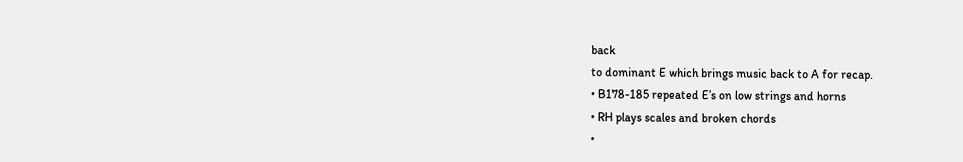back
to dominant E which brings music back to A for recap.
• B178-185 repeated E’s on low strings and horns
• RH plays scales and broken chords
•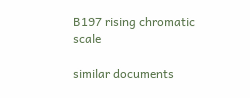B197 rising chromatic scale

similar documents